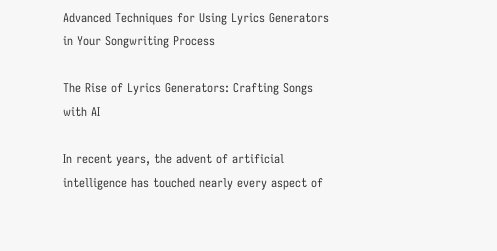Advanced Techniques for Using Lyrics Generators in Your Songwriting Process

The Rise of Lyrics Generators: Crafting Songs with AI

In recent years, the advent of artificial intelligence has touched nearly every aspect of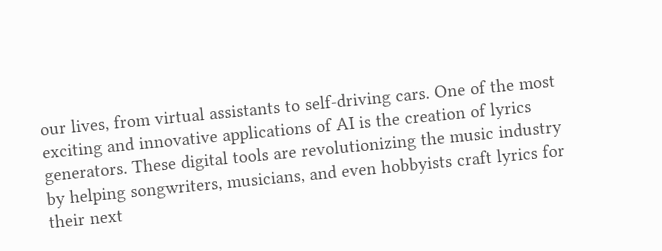our lives, from virtual assistants to self-driving cars. One of the most exciting and innovative applications of AI is the creation of lyrics generators. These digital tools are revolutionizing the music industry by helping songwriters, musicians, and even hobbyists craft lyrics for their next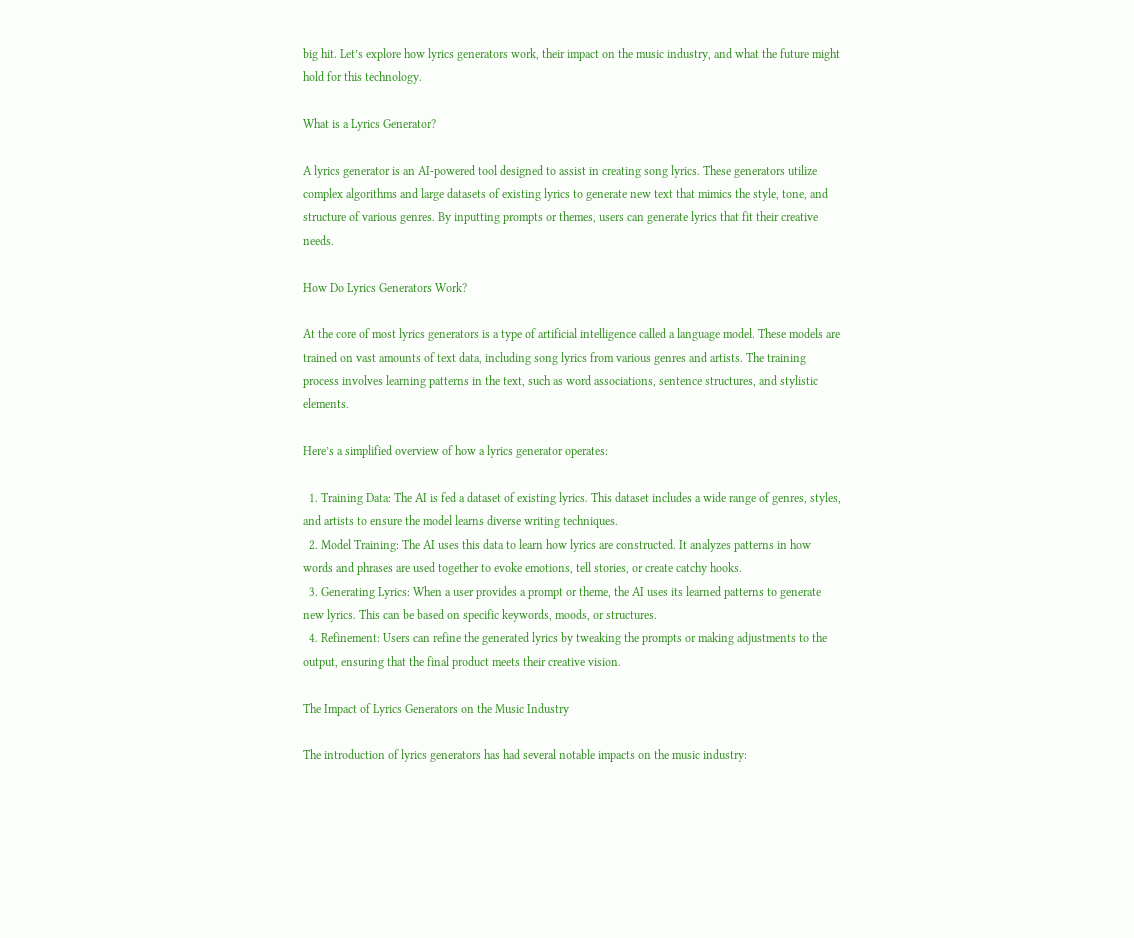big hit. Let’s explore how lyrics generators work, their impact on the music industry, and what the future might hold for this technology.

What is a Lyrics Generator?

A lyrics generator is an AI-powered tool designed to assist in creating song lyrics. These generators utilize complex algorithms and large datasets of existing lyrics to generate new text that mimics the style, tone, and structure of various genres. By inputting prompts or themes, users can generate lyrics that fit their creative needs.

How Do Lyrics Generators Work?

At the core of most lyrics generators is a type of artificial intelligence called a language model. These models are trained on vast amounts of text data, including song lyrics from various genres and artists. The training process involves learning patterns in the text, such as word associations, sentence structures, and stylistic elements.

Here’s a simplified overview of how a lyrics generator operates:

  1. Training Data: The AI is fed a dataset of existing lyrics. This dataset includes a wide range of genres, styles, and artists to ensure the model learns diverse writing techniques.
  2. Model Training: The AI uses this data to learn how lyrics are constructed. It analyzes patterns in how words and phrases are used together to evoke emotions, tell stories, or create catchy hooks.
  3. Generating Lyrics: When a user provides a prompt or theme, the AI uses its learned patterns to generate new lyrics. This can be based on specific keywords, moods, or structures.
  4. Refinement: Users can refine the generated lyrics by tweaking the prompts or making adjustments to the output, ensuring that the final product meets their creative vision.

The Impact of Lyrics Generators on the Music Industry

The introduction of lyrics generators has had several notable impacts on the music industry: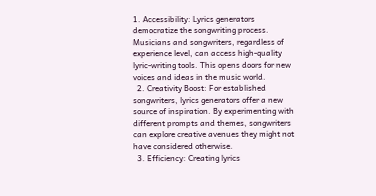1. Accessibility: Lyrics generators democratize the songwriting process. Musicians and songwriters, regardless of experience level, can access high-quality lyric-writing tools. This opens doors for new voices and ideas in the music world.
  2. Creativity Boost: For established songwriters, lyrics generators offer a new source of inspiration. By experimenting with different prompts and themes, songwriters can explore creative avenues they might not have considered otherwise.
  3. Efficiency: Creating lyrics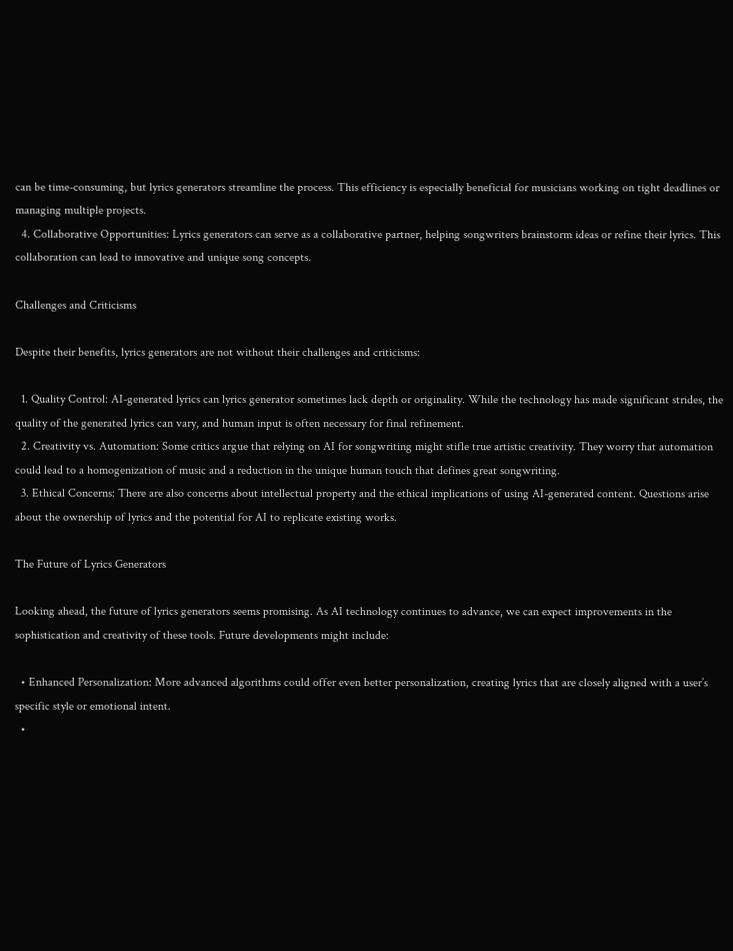can be time-consuming, but lyrics generators streamline the process. This efficiency is especially beneficial for musicians working on tight deadlines or managing multiple projects.
  4. Collaborative Opportunities: Lyrics generators can serve as a collaborative partner, helping songwriters brainstorm ideas or refine their lyrics. This collaboration can lead to innovative and unique song concepts.

Challenges and Criticisms

Despite their benefits, lyrics generators are not without their challenges and criticisms:

  1. Quality Control: AI-generated lyrics can lyrics generator sometimes lack depth or originality. While the technology has made significant strides, the quality of the generated lyrics can vary, and human input is often necessary for final refinement.
  2. Creativity vs. Automation: Some critics argue that relying on AI for songwriting might stifle true artistic creativity. They worry that automation could lead to a homogenization of music and a reduction in the unique human touch that defines great songwriting.
  3. Ethical Concerns: There are also concerns about intellectual property and the ethical implications of using AI-generated content. Questions arise about the ownership of lyrics and the potential for AI to replicate existing works.

The Future of Lyrics Generators

Looking ahead, the future of lyrics generators seems promising. As AI technology continues to advance, we can expect improvements in the sophistication and creativity of these tools. Future developments might include:

  • Enhanced Personalization: More advanced algorithms could offer even better personalization, creating lyrics that are closely aligned with a user’s specific style or emotional intent.
  •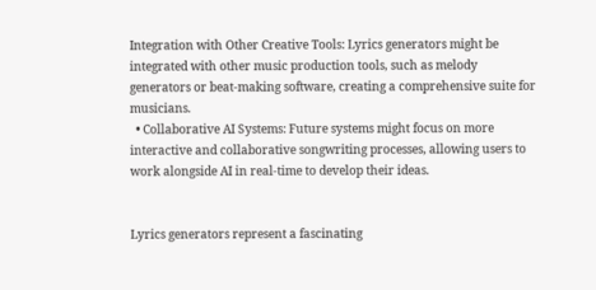Integration with Other Creative Tools: Lyrics generators might be integrated with other music production tools, such as melody generators or beat-making software, creating a comprehensive suite for musicians.
  • Collaborative AI Systems: Future systems might focus on more interactive and collaborative songwriting processes, allowing users to work alongside AI in real-time to develop their ideas.


Lyrics generators represent a fascinating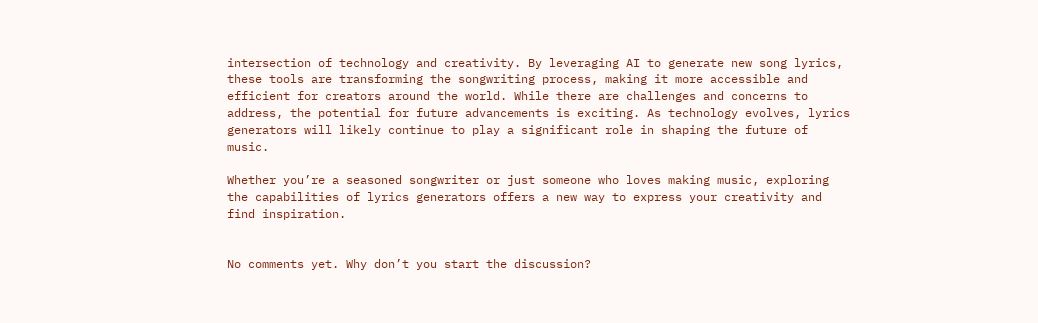intersection of technology and creativity. By leveraging AI to generate new song lyrics, these tools are transforming the songwriting process, making it more accessible and efficient for creators around the world. While there are challenges and concerns to address, the potential for future advancements is exciting. As technology evolves, lyrics generators will likely continue to play a significant role in shaping the future of music.

Whether you’re a seasoned songwriter or just someone who loves making music, exploring the capabilities of lyrics generators offers a new way to express your creativity and find inspiration.


No comments yet. Why don’t you start the discussion?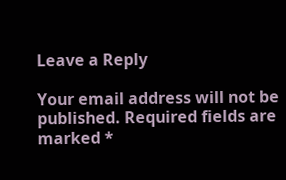Leave a Reply

Your email address will not be published. Required fields are marked *